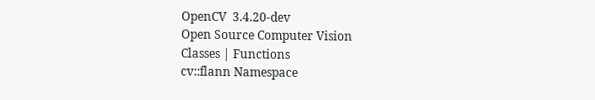OpenCV  3.4.20-dev
Open Source Computer Vision
Classes | Functions
cv::flann Namespace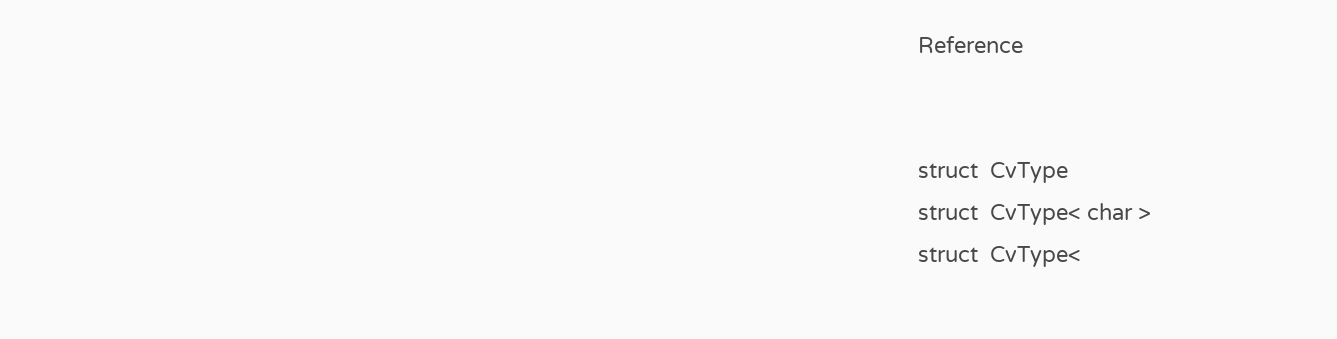Reference


struct  CvType
struct  CvType< char >
struct  CvType<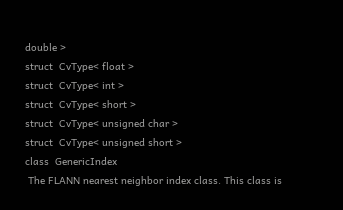double >
struct  CvType< float >
struct  CvType< int >
struct  CvType< short >
struct  CvType< unsigned char >
struct  CvType< unsigned short >
class  GenericIndex
 The FLANN nearest neighbor index class. This class is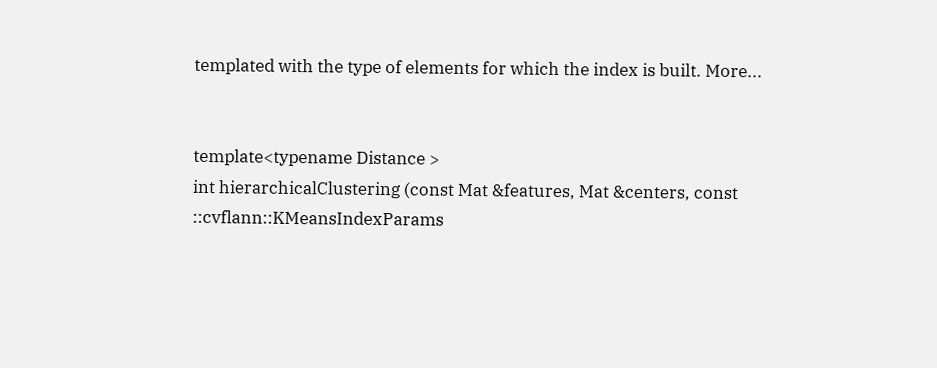templated with the type of elements for which the index is built. More...


template<typename Distance >
int hierarchicalClustering (const Mat &features, Mat &centers, const ::cvflann::KMeansIndexParams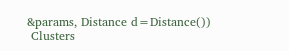&params, Distance d=Distance())
 Clusters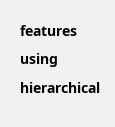features using hierarchical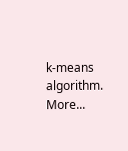k-means algorithm. More...